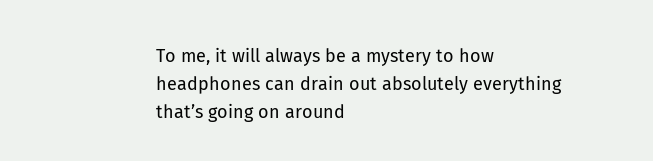To me, it will always be a mystery to how headphones can drain out absolutely everything that’s going on around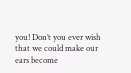you! Don’t you ever wish that we could make our ears become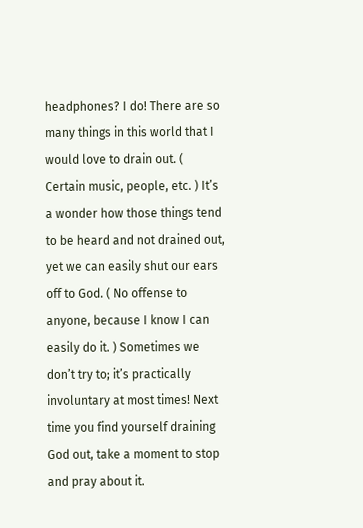headphones? I do! There are so many things in this world that I would love to drain out. ( Certain music, people, etc. ) It’s a wonder how those things tend to be heard and not drained out, yet we can easily shut our ears off to God. ( No offense to anyone, because I know I can easily do it. ) Sometimes we don’t try to; it’s practically involuntary at most times! Next time you find yourself draining God out, take a moment to stop and pray about it.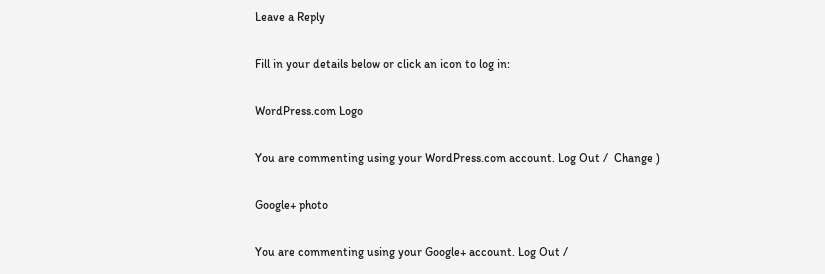Leave a Reply

Fill in your details below or click an icon to log in:

WordPress.com Logo

You are commenting using your WordPress.com account. Log Out /  Change )

Google+ photo

You are commenting using your Google+ account. Log Out /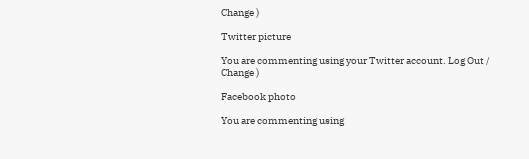Change )

Twitter picture

You are commenting using your Twitter account. Log Out /  Change )

Facebook photo

You are commenting using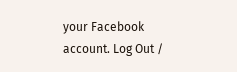your Facebook account. Log Out /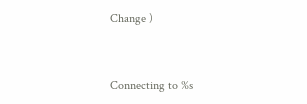Change )


Connecting to %s